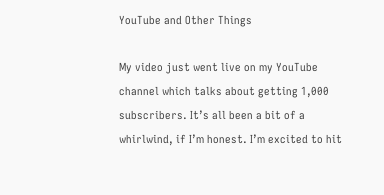YouTube and Other Things

My video just went live on my YouTube channel which talks about getting 1,000 subscribers. It’s all been a bit of a whirlwind, if I’m honest. I’m excited to hit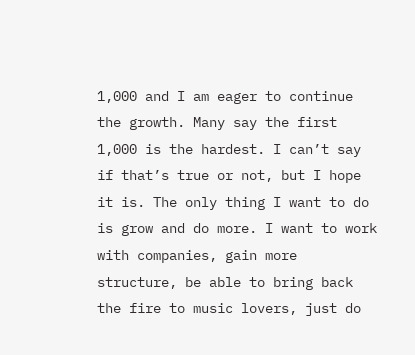1,000 and I am eager to continue the growth. Many say the first 1,000 is the hardest. I can’t say if that’s true or not, but I hope it is. The only thing I want to do is grow and do more. I want to work with companies, gain more structure, be able to bring back the fire to music lovers, just do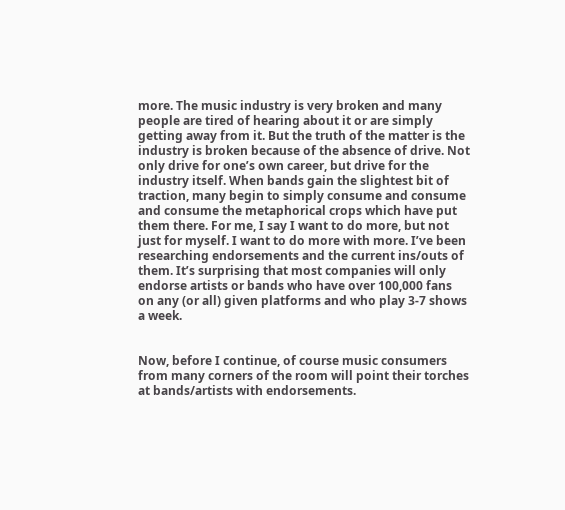more. The music industry is very broken and many people are tired of hearing about it or are simply getting away from it. But the truth of the matter is the industry is broken because of the absence of drive. Not only drive for one’s own career, but drive for the industry itself. When bands gain the slightest bit of traction, many begin to simply consume and consume and consume the metaphorical crops which have put them there. For me, I say I want to do more, but not just for myself. I want to do more with more. I’ve been researching endorsements and the current ins/outs of them. It’s surprising that most companies will only endorse artists or bands who have over 100,000 fans on any (or all) given platforms and who play 3-7 shows a week.


Now, before I continue, of course music consumers from many corners of the room will point their torches at bands/artists with endorsements.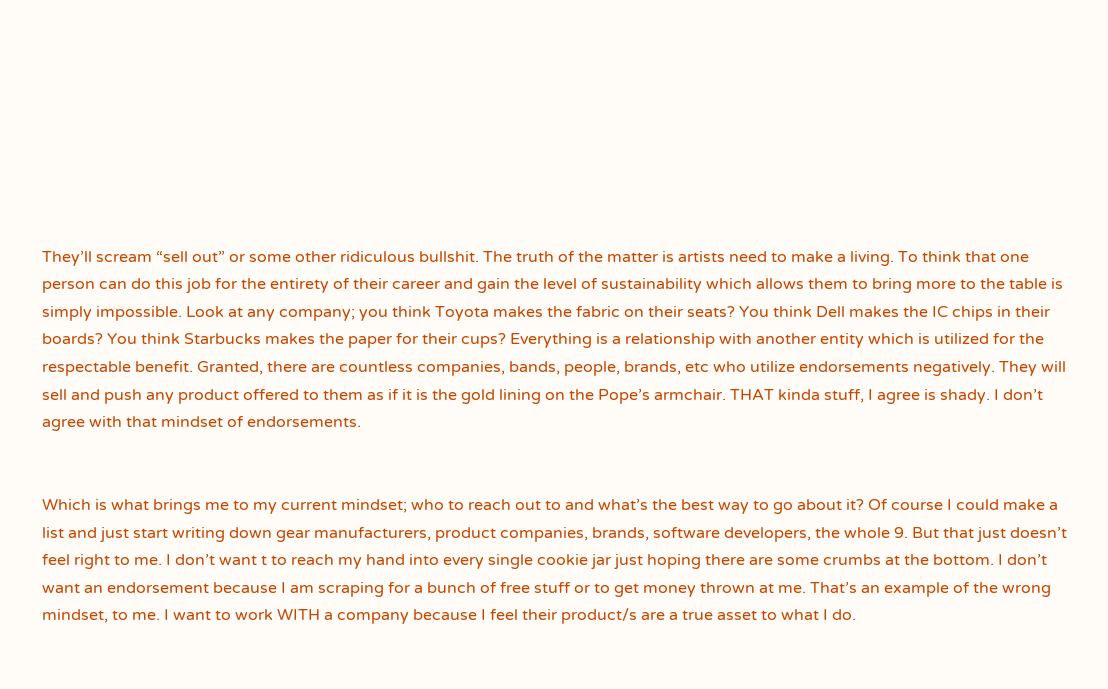They’ll scream “sell out” or some other ridiculous bullshit. The truth of the matter is artists need to make a living. To think that one person can do this job for the entirety of their career and gain the level of sustainability which allows them to bring more to the table is simply impossible. Look at any company; you think Toyota makes the fabric on their seats? You think Dell makes the IC chips in their boards? You think Starbucks makes the paper for their cups? Everything is a relationship with another entity which is utilized for the respectable benefit. Granted, there are countless companies, bands, people, brands, etc who utilize endorsements negatively. They will sell and push any product offered to them as if it is the gold lining on the Pope’s armchair. THAT kinda stuff, I agree is shady. I don’t agree with that mindset of endorsements.


Which is what brings me to my current mindset; who to reach out to and what’s the best way to go about it? Of course I could make a list and just start writing down gear manufacturers, product companies, brands, software developers, the whole 9. But that just doesn’t feel right to me. I don’t want t to reach my hand into every single cookie jar just hoping there are some crumbs at the bottom. I don’t want an endorsement because I am scraping for a bunch of free stuff or to get money thrown at me. That’s an example of the wrong mindset, to me. I want to work WITH a company because I feel their product/s are a true asset to what I do.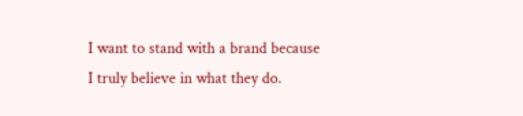I want to stand with a brand because I truly believe in what they do.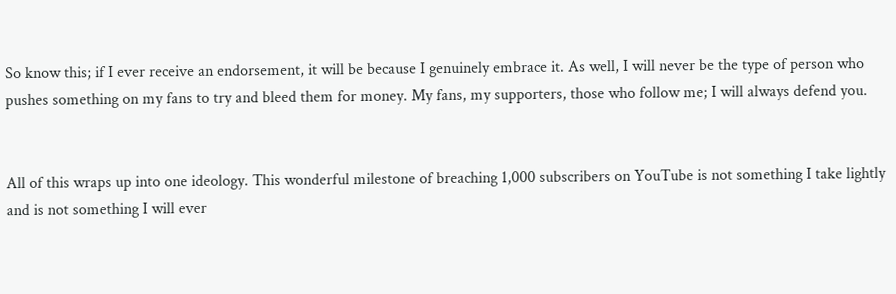So know this; if I ever receive an endorsement, it will be because I genuinely embrace it. As well, I will never be the type of person who pushes something on my fans to try and bleed them for money. My fans, my supporters, those who follow me; I will always defend you.


All of this wraps up into one ideology. This wonderful milestone of breaching 1,000 subscribers on YouTube is not something I take lightly and is not something I will ever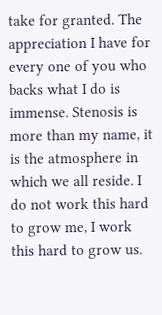take for granted. The appreciation I have for every one of you who backs what I do is immense. Stenosis is more than my name, it is the atmosphere in which we all reside. I do not work this hard to grow me, I work this hard to grow us.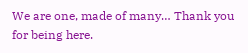We are one, made of many… Thank you for being here.